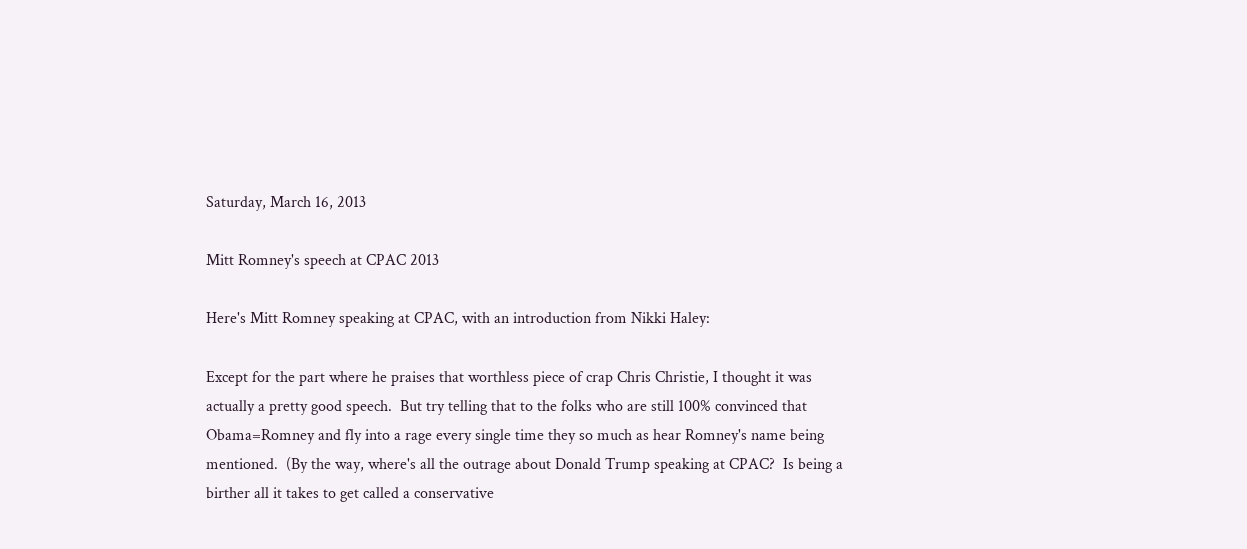Saturday, March 16, 2013

Mitt Romney's speech at CPAC 2013

Here's Mitt Romney speaking at CPAC, with an introduction from Nikki Haley:

Except for the part where he praises that worthless piece of crap Chris Christie, I thought it was actually a pretty good speech.  But try telling that to the folks who are still 100% convinced that Obama=Romney and fly into a rage every single time they so much as hear Romney's name being mentioned.  (By the way, where's all the outrage about Donald Trump speaking at CPAC?  Is being a birther all it takes to get called a conservative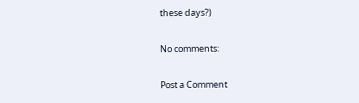these days?)

No comments:

Post a Comment